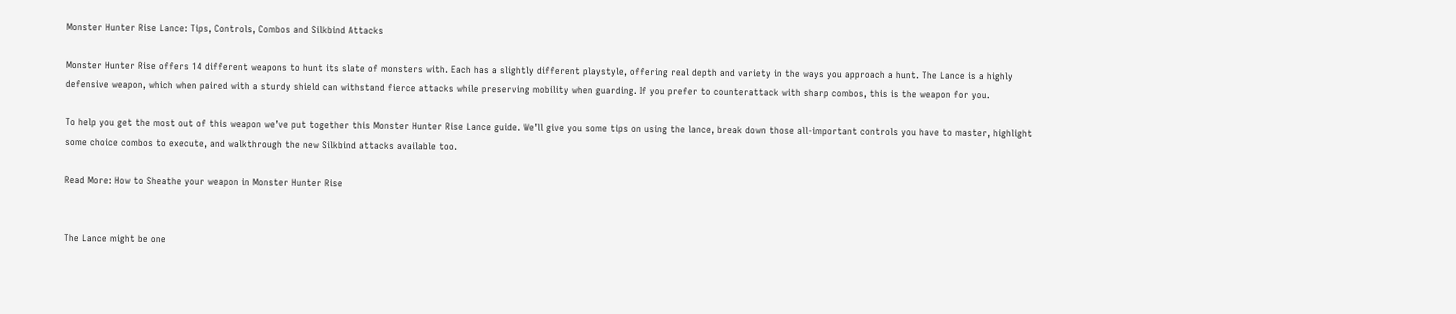Monster Hunter Rise Lance: Tips, Controls, Combos and Silkbind Attacks

Monster Hunter Rise offers 14 different weapons to hunt its slate of monsters with. Each has a slightly different playstyle, offering real depth and variety in the ways you approach a hunt. The Lance is a highly defensive weapon, which when paired with a sturdy shield can withstand fierce attacks while preserving mobility when guarding. If you prefer to counterattack with sharp combos, this is the weapon for you.

To help you get the most out of this weapon we’ve put together this Monster Hunter Rise Lance guide. We’ll give you some tips on using the lance, break down those all-important controls you have to master, highlight some choice combos to execute, and walkthrough the new Silkbind attacks available too.

Read More: How to Sheathe your weapon in Monster Hunter Rise


The Lance might be one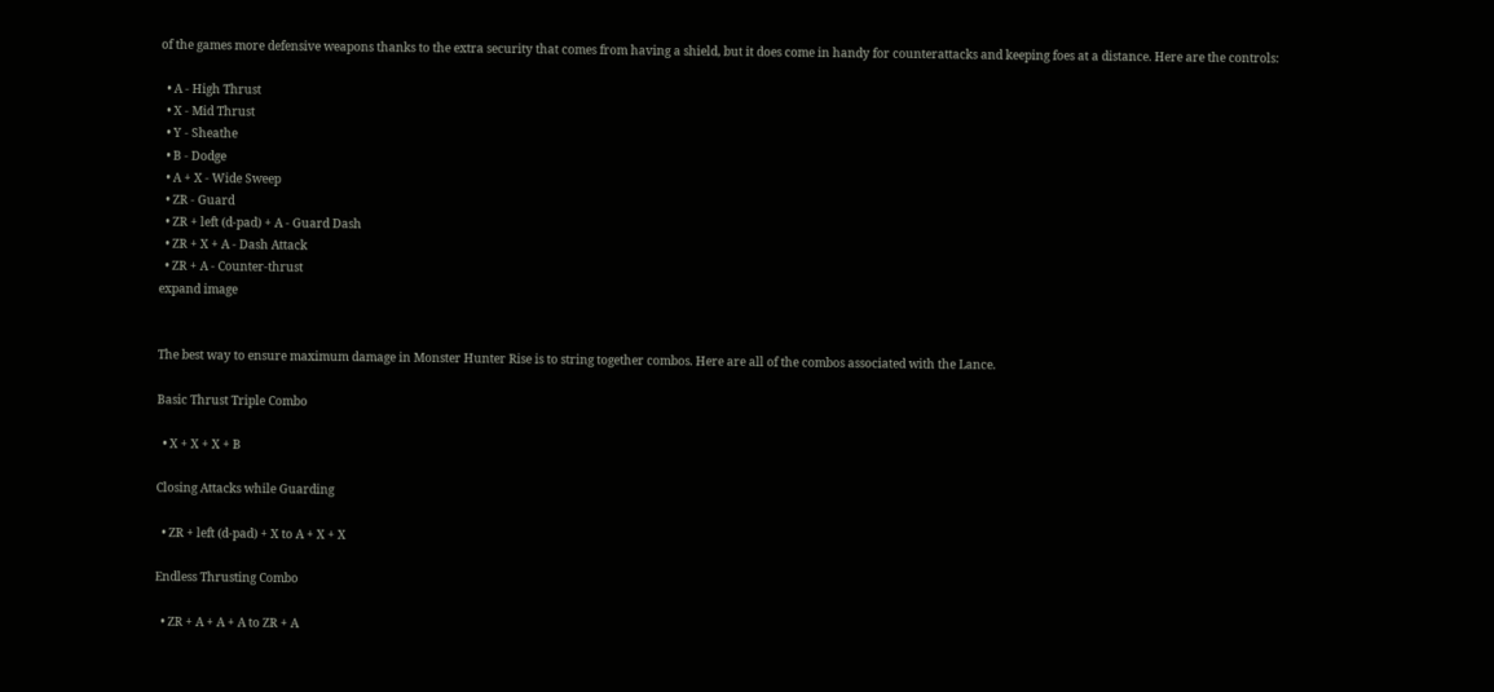of the games more defensive weapons thanks to the extra security that comes from having a shield, but it does come in handy for counterattacks and keeping foes at a distance. Here are the controls:

  • A - High Thrust
  • X - Mid Thrust
  • Y - Sheathe
  • B - Dodge
  • A + X - Wide Sweep
  • ZR - Guard
  • ZR + left (d-pad) + A - Guard Dash
  • ZR + X + A - Dash Attack
  • ZR + A - Counter-thrust
expand image


The best way to ensure maximum damage in Monster Hunter Rise is to string together combos. Here are all of the combos associated with the Lance.

Basic Thrust Triple Combo

  • X + X + X + B

Closing Attacks while Guarding

  • ZR + left (d-pad) + X to A + X + X

Endless Thrusting Combo

  • ZR + A + A + A to ZR + A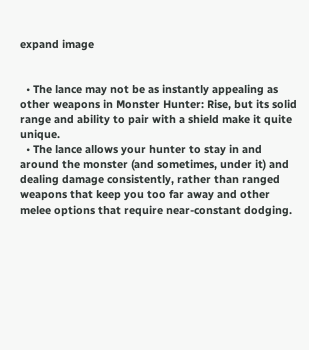expand image


  • The lance may not be as instantly appealing as other weapons in Monster Hunter: Rise, but its solid range and ability to pair with a shield make it quite unique.
  • The lance allows your hunter to stay in and around the monster (and sometimes, under it) and dealing damage consistently, rather than ranged weapons that keep you too far away and other melee options that require near-constant dodging.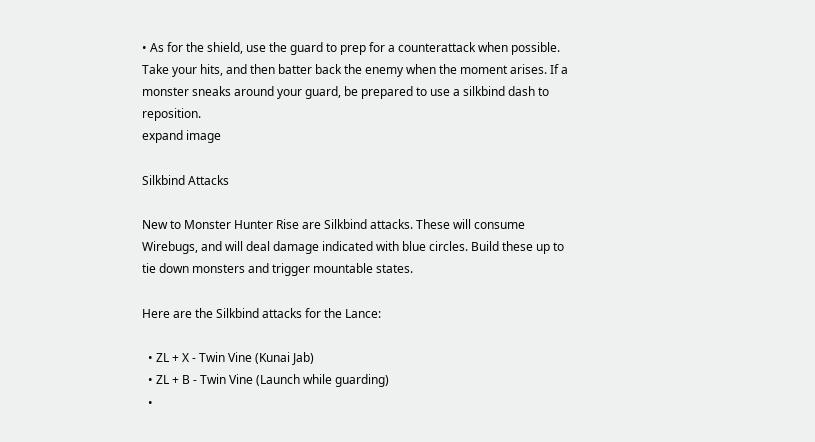• As for the shield, use the guard to prep for a counterattack when possible. Take your hits, and then batter back the enemy when the moment arises. If a monster sneaks around your guard, be prepared to use a silkbind dash to reposition.
expand image

Silkbind Attacks

New to Monster Hunter Rise are Silkbind attacks. These will consume Wirebugs, and will deal damage indicated with blue circles. Build these up to tie down monsters and trigger mountable states.

Here are the Silkbind attacks for the Lance:

  • ZL + X - Twin Vine (Kunai Jab)
  • ZL + B - Twin Vine (Launch while guarding)
  •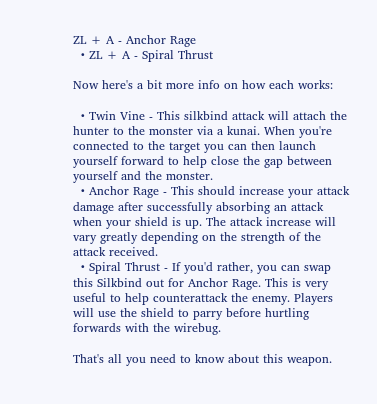ZL + A - Anchor Rage
  • ZL + A - Spiral Thrust

Now here's a bit more info on how each works:

  • Twin Vine - This silkbind attack will attach the hunter to the monster via a kunai. When you're connected to the target you can then launch yourself forward to help close the gap between yourself and the monster.
  • Anchor Rage - This should increase your attack damage after successfully absorbing an attack when your shield is up. The attack increase will vary greatly depending on the strength of the attack received.
  • Spiral Thrust - If you'd rather, you can swap this Silkbind out for Anchor Rage. This is very useful to help counterattack the enemy. Players will use the shield to parry before hurtling forwards with the wirebug.

That's all you need to know about this weapon.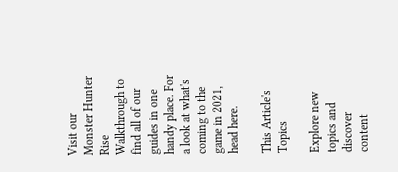Visit our Monster Hunter Rise Walkthrough to find all of our guides in one handy place. For a look at what's coming to the game in 2021, head here.

This Article's Topics

Explore new topics and discover content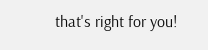that's right for you!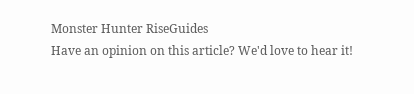Monster Hunter RiseGuides
Have an opinion on this article? We'd love to hear it!